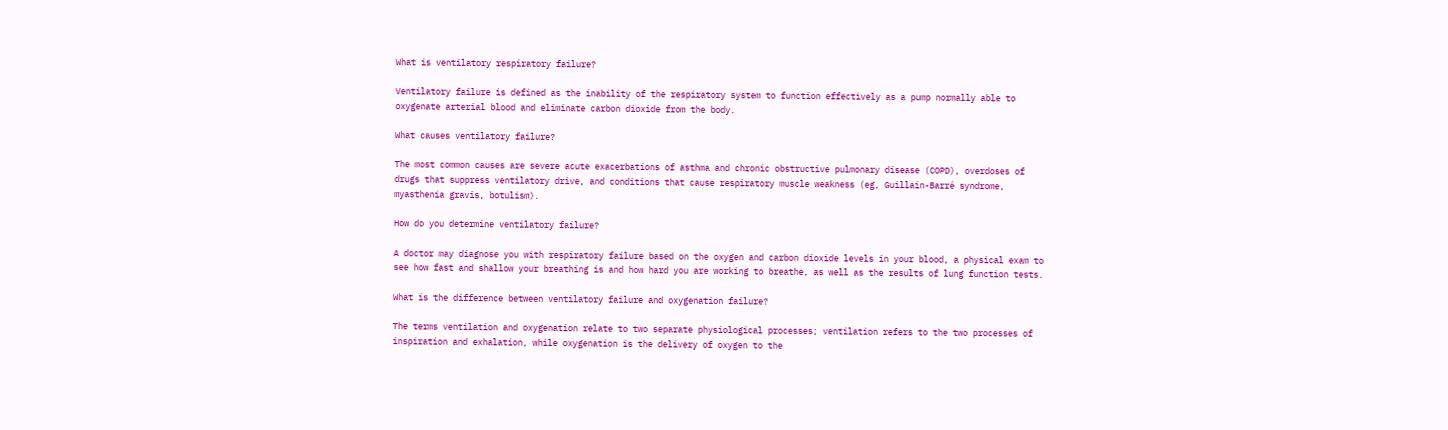What is ventilatory respiratory failure?

Ventilatory failure is defined as the inability of the respiratory system to function effectively as a pump normally able to oxygenate arterial blood and eliminate carbon dioxide from the body.

What causes ventilatory failure?

The most common causes are severe acute exacerbations of asthma and chronic obstructive pulmonary disease (COPD), overdoses of drugs that suppress ventilatory drive, and conditions that cause respiratory muscle weakness (eg, Guillain-Barré syndrome, myasthenia gravis, botulism).

How do you determine ventilatory failure?

A doctor may diagnose you with respiratory failure based on the oxygen and carbon dioxide levels in your blood, a physical exam to see how fast and shallow your breathing is and how hard you are working to breathe, as well as the results of lung function tests.

What is the difference between ventilatory failure and oxygenation failure?

The terms ventilation and oxygenation relate to two separate physiological processes; ventilation refers to the two processes of inspiration and exhalation, while oxygenation is the delivery of oxygen to the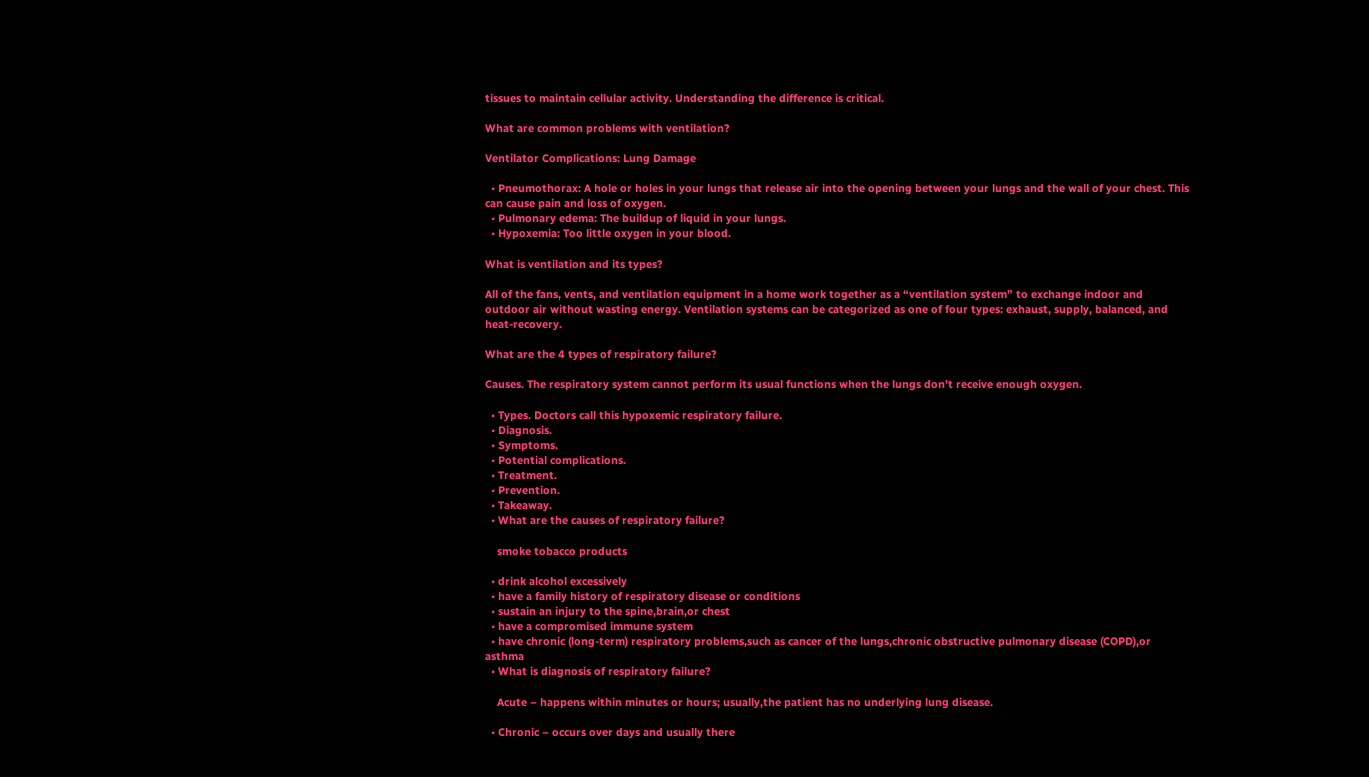tissues to maintain cellular activity. Understanding the difference is critical.

What are common problems with ventilation?

Ventilator Complications: Lung Damage

  • Pneumothorax: A hole or holes in your lungs that release air into the opening between your lungs and the wall of your chest. This can cause pain and loss of oxygen.
  • Pulmonary edema: The buildup of liquid in your lungs.
  • Hypoxemia: Too little oxygen in your blood.

What is ventilation and its types?

All of the fans, vents, and ventilation equipment in a home work together as a “ventilation system” to exchange indoor and outdoor air without wasting energy. Ventilation systems can be categorized as one of four types: exhaust, supply, balanced, and heat-recovery.

What are the 4 types of respiratory failure?

Causes. The respiratory system cannot perform its usual functions when the lungs don’t receive enough oxygen.

  • Types. Doctors call this hypoxemic respiratory failure.
  • Diagnosis.
  • Symptoms.
  • Potential complications.
  • Treatment.
  • Prevention.
  • Takeaway.
  • What are the causes of respiratory failure?

    smoke tobacco products

  • drink alcohol excessively
  • have a family history of respiratory disease or conditions
  • sustain an injury to the spine,brain,or chest
  • have a compromised immune system
  • have chronic (long-term) respiratory problems,such as cancer of the lungs,chronic obstructive pulmonary disease (COPD),or asthma
  • What is diagnosis of respiratory failure?

    Acute – happens within minutes or hours; usually,the patient has no underlying lung disease.

  • Chronic – occurs over days and usually there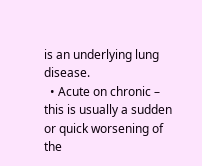is an underlying lung disease.
  • Acute on chronic – this is usually a sudden or quick worsening of the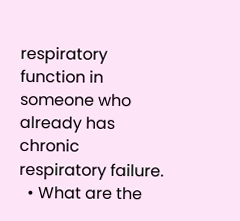respiratory function in someone who already has chronic respiratory failure.
  • What are the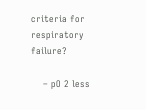criteria for respiratory failure?

    – pO 2 less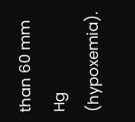than 60 mm Hg (hypoxemia).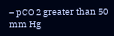– pCO 2 greater than 50 mm Hg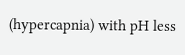(hypercapnia) with pH less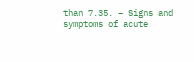than 7.35. – Signs and symptoms of acute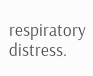respiratory distress.